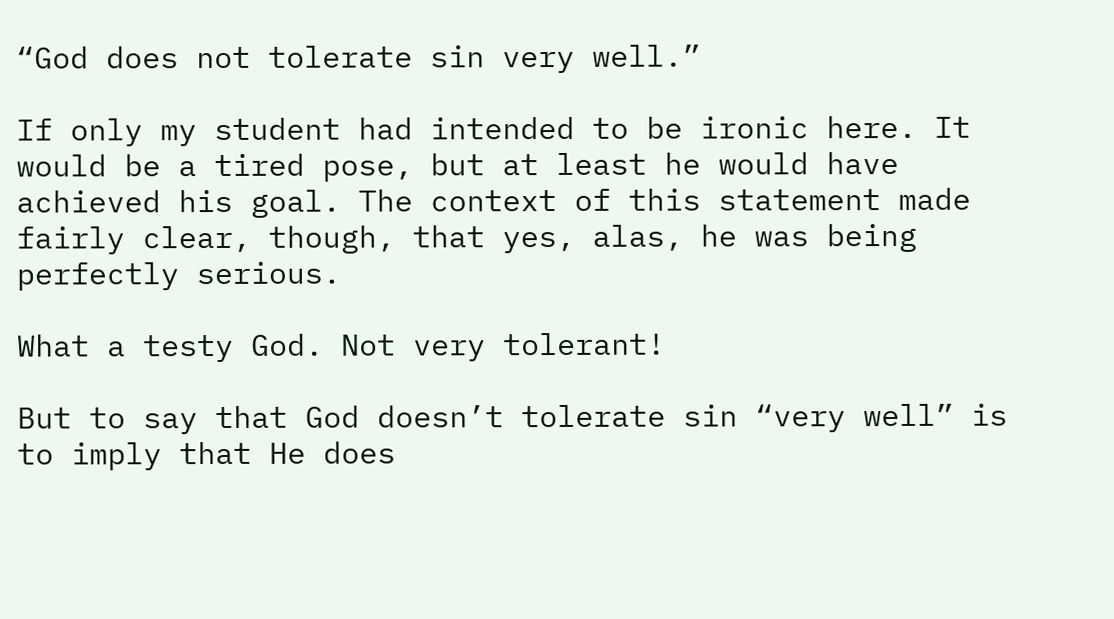“God does not tolerate sin very well.”

If only my student had intended to be ironic here. It would be a tired pose, but at least he would have achieved his goal. The context of this statement made fairly clear, though, that yes, alas, he was being perfectly serious.

What a testy God. Not very tolerant!

But to say that God doesn’t tolerate sin “very well” is to imply that He does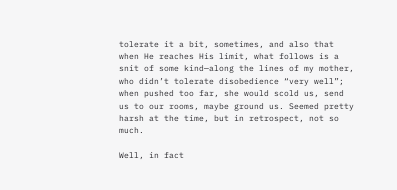tolerate it a bit, sometimes, and also that when He reaches His limit, what follows is a snit of some kind—along the lines of my mother, who didn’t tolerate disobedience “very well”; when pushed too far, she would scold us, send us to our rooms, maybe ground us. Seemed pretty harsh at the time, but in retrospect, not so much.

Well, in fact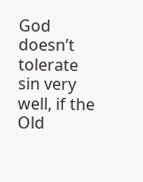God doesn’t tolerate sin very well, if the Old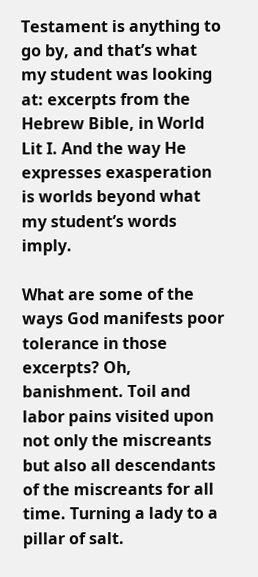Testament is anything to go by, and that’s what my student was looking at: excerpts from the Hebrew Bible, in World Lit I. And the way He expresses exasperation is worlds beyond what my student’s words imply.

What are some of the ways God manifests poor tolerance in those excerpts? Oh, banishment. Toil and labor pains visited upon not only the miscreants but also all descendants of the miscreants for all time. Turning a lady to a pillar of salt.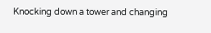Knocking down a tower and changing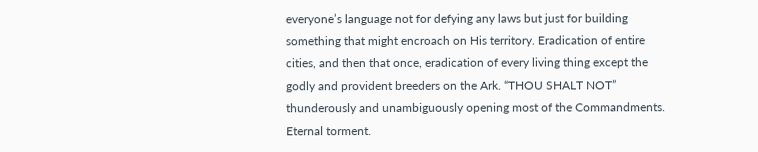everyone’s language not for defying any laws but just for building something that might encroach on His territory. Eradication of entire cities, and then that once, eradication of every living thing except the godly and provident breeders on the Ark. “THOU SHALT NOT” thunderously and unambiguously opening most of the Commandments. Eternal torment.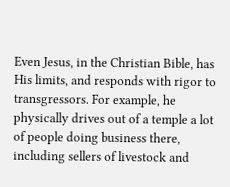Even Jesus, in the Christian Bible, has His limits, and responds with rigor to transgressors. For example, he physically drives out of a temple a lot of people doing business there, including sellers of livestock and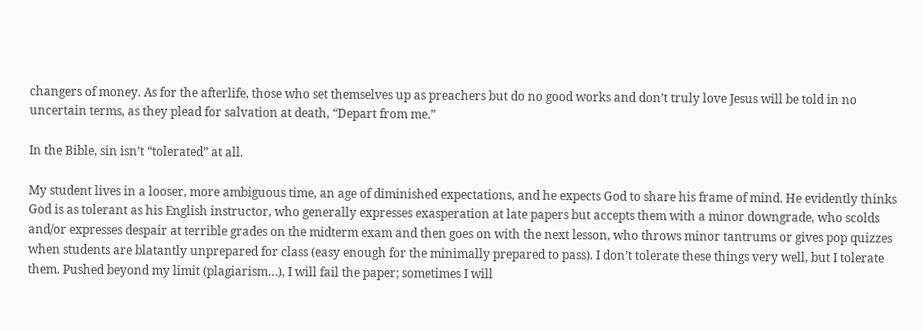changers of money. As for the afterlife, those who set themselves up as preachers but do no good works and don’t truly love Jesus will be told in no uncertain terms, as they plead for salvation at death, “Depart from me.”

In the Bible, sin isn’t “tolerated” at all.

My student lives in a looser, more ambiguous time, an age of diminished expectations, and he expects God to share his frame of mind. He evidently thinks God is as tolerant as his English instructor, who generally expresses exasperation at late papers but accepts them with a minor downgrade, who scolds and/or expresses despair at terrible grades on the midterm exam and then goes on with the next lesson, who throws minor tantrums or gives pop quizzes when students are blatantly unprepared for class (easy enough for the minimally prepared to pass). I don’t tolerate these things very well, but I tolerate them. Pushed beyond my limit (plagiarism…), I will fail the paper; sometimes I will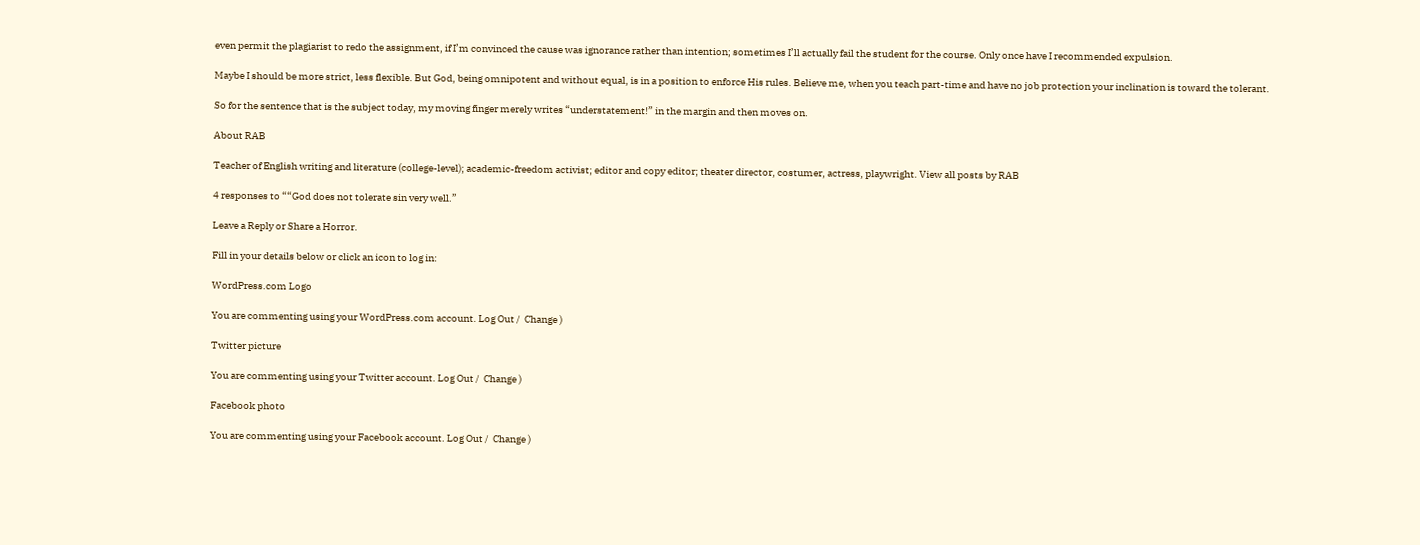even permit the plagiarist to redo the assignment, if I’m convinced the cause was ignorance rather than intention; sometimes I’ll actually fail the student for the course. Only once have I recommended expulsion.

Maybe I should be more strict, less flexible. But God, being omnipotent and without equal, is in a position to enforce His rules. Believe me, when you teach part-time and have no job protection your inclination is toward the tolerant.

So for the sentence that is the subject today, my moving finger merely writes “understatement!” in the margin and then moves on.

About RAB

Teacher of English writing and literature (college-level); academic-freedom activist; editor and copy editor; theater director, costumer, actress, playwright. View all posts by RAB

4 responses to ““God does not tolerate sin very well.”

Leave a Reply or Share a Horror.

Fill in your details below or click an icon to log in:

WordPress.com Logo

You are commenting using your WordPress.com account. Log Out /  Change )

Twitter picture

You are commenting using your Twitter account. Log Out /  Change )

Facebook photo

You are commenting using your Facebook account. Log Out /  Change )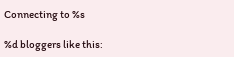Connecting to %s

%d bloggers like this: